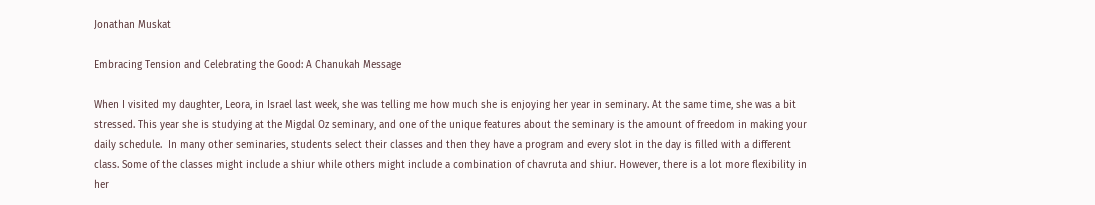Jonathan Muskat

Embracing Tension and Celebrating the Good: A Chanukah Message

When I visited my daughter, Leora, in Israel last week, she was telling me how much she is enjoying her year in seminary. At the same time, she was a bit stressed. This year she is studying at the Migdal Oz seminary, and one of the unique features about the seminary is the amount of freedom in making your daily schedule.  In many other seminaries, students select their classes and then they have a program and every slot in the day is filled with a different class. Some of the classes might include a shiur while others might include a combination of chavruta and shiur. However, there is a lot more flexibility in her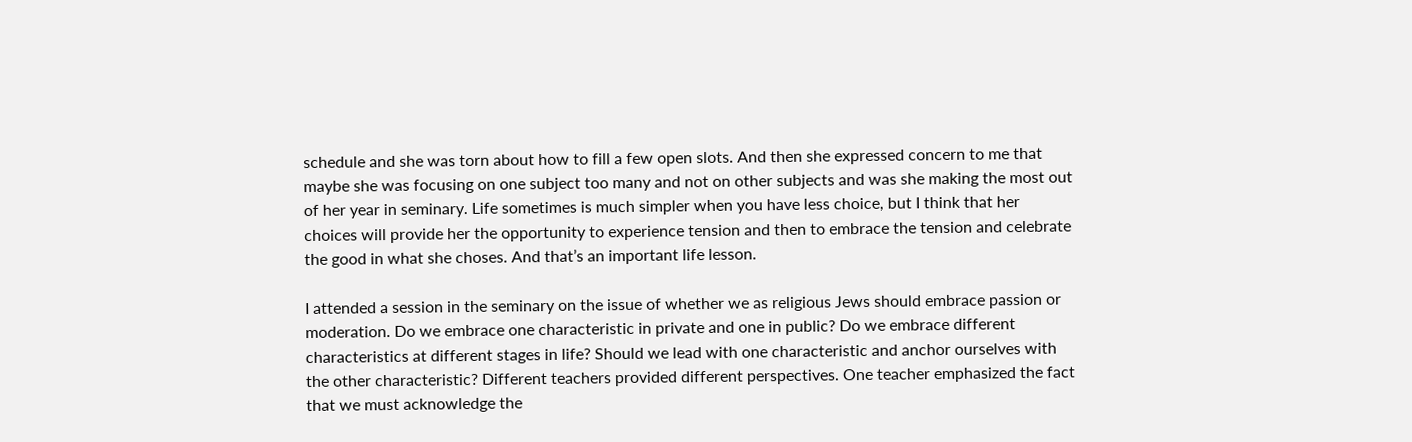schedule and she was torn about how to fill a few open slots. And then she expressed concern to me that maybe she was focusing on one subject too many and not on other subjects and was she making the most out of her year in seminary. Life sometimes is much simpler when you have less choice, but I think that her choices will provide her the opportunity to experience tension and then to embrace the tension and celebrate the good in what she choses. And that’s an important life lesson.

I attended a session in the seminary on the issue of whether we as religious Jews should embrace passion or moderation. Do we embrace one characteristic in private and one in public? Do we embrace different characteristics at different stages in life? Should we lead with one characteristic and anchor ourselves with the other characteristic? Different teachers provided different perspectives. One teacher emphasized the fact that we must acknowledge the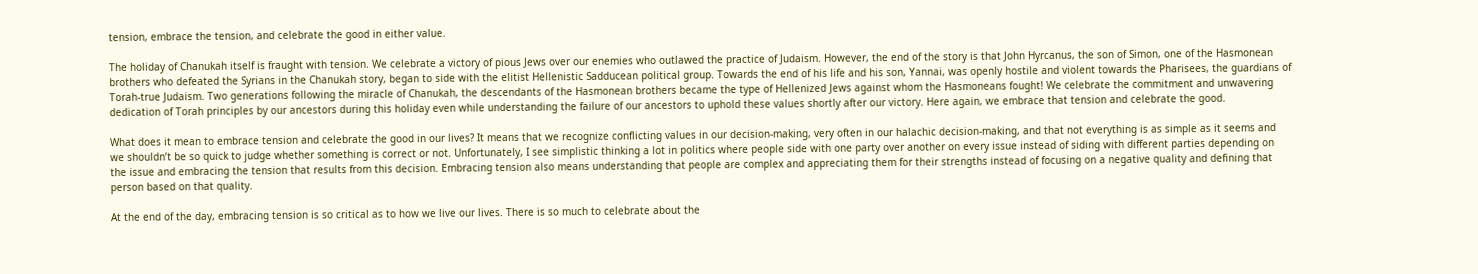tension, embrace the tension, and celebrate the good in either value.

The holiday of Chanukah itself is fraught with tension. We celebrate a victory of pious Jews over our enemies who outlawed the practice of Judaism. However, the end of the story is that John Hyrcanus, the son of Simon, one of the Hasmonean brothers who defeated the Syrians in the Chanukah story, began to side with the elitist Hellenistic Sadducean political group. Towards the end of his life and his son, Yannai, was openly hostile and violent towards the Pharisees, the guardians of Torah-true Judaism. Two generations following the miracle of Chanukah, the descendants of the Hasmonean brothers became the type of Hellenized Jews against whom the Hasmoneans fought! We celebrate the commitment and unwavering dedication of Torah principles by our ancestors during this holiday even while understanding the failure of our ancestors to uphold these values shortly after our victory. Here again, we embrace that tension and celebrate the good.

What does it mean to embrace tension and celebrate the good in our lives? It means that we recognize conflicting values in our decision-making, very often in our halachic decision-making, and that not everything is as simple as it seems and we shouldn’t be so quick to judge whether something is correct or not. Unfortunately, I see simplistic thinking a lot in politics where people side with one party over another on every issue instead of siding with different parties depending on the issue and embracing the tension that results from this decision. Embracing tension also means understanding that people are complex and appreciating them for their strengths instead of focusing on a negative quality and defining that person based on that quality.

At the end of the day, embracing tension is so critical as to how we live our lives. There is so much to celebrate about the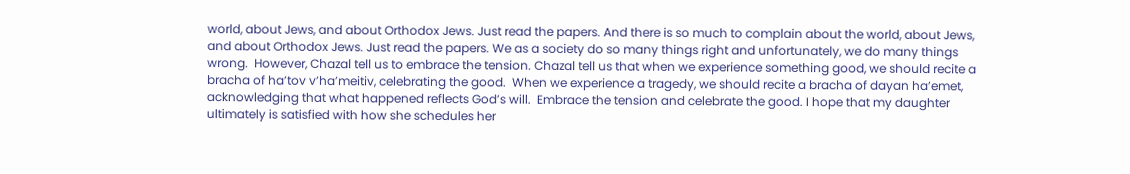world, about Jews, and about Orthodox Jews. Just read the papers. And there is so much to complain about the world, about Jews, and about Orthodox Jews. Just read the papers. We as a society do so many things right and unfortunately, we do many things wrong.  However, Chazal tell us to embrace the tension. Chazal tell us that when we experience something good, we should recite a bracha of ha’tov v’ha’meitiv, celebrating the good.  When we experience a tragedy, we should recite a bracha of dayan ha’emet, acknowledging that what happened reflects God’s will.  Embrace the tension and celebrate the good. I hope that my daughter ultimately is satisfied with how she schedules her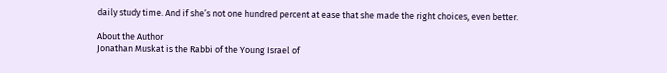daily study time. And if she’s not one hundred percent at ease that she made the right choices, even better.

About the Author
Jonathan Muskat is the Rabbi of the Young Israel of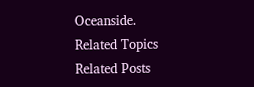Oceanside.
Related Topics
Related Posts